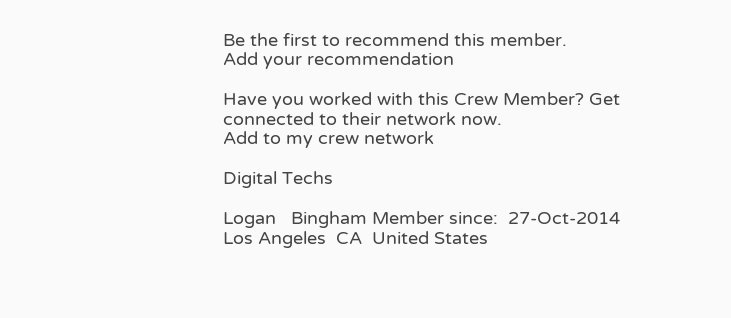Be the first to recommend this member.
Add your recommendation

Have you worked with this Crew Member? Get connected to their network now.
Add to my crew network

Digital Techs

Logan   Bingham Member since:  27-Oct-2014
Los Angeles  CA  United States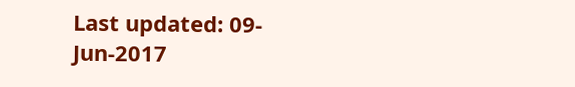Last updated: 09-Jun-2017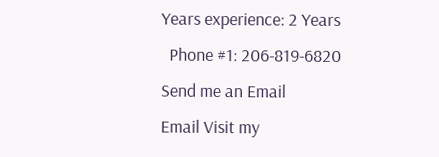Years experience: 2 Years
  Phone #1: 206-819-6820
Send me an Email
Email Visit my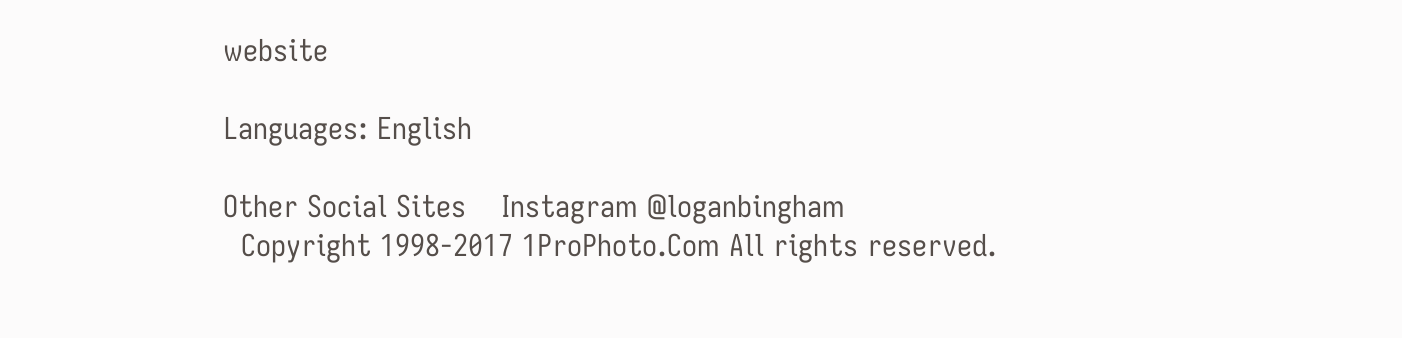website

Languages: English

Other Social Sites    Instagram @loganbingham
  Copyright 1998-2017 1ProPhoto.Com All rights reserved.